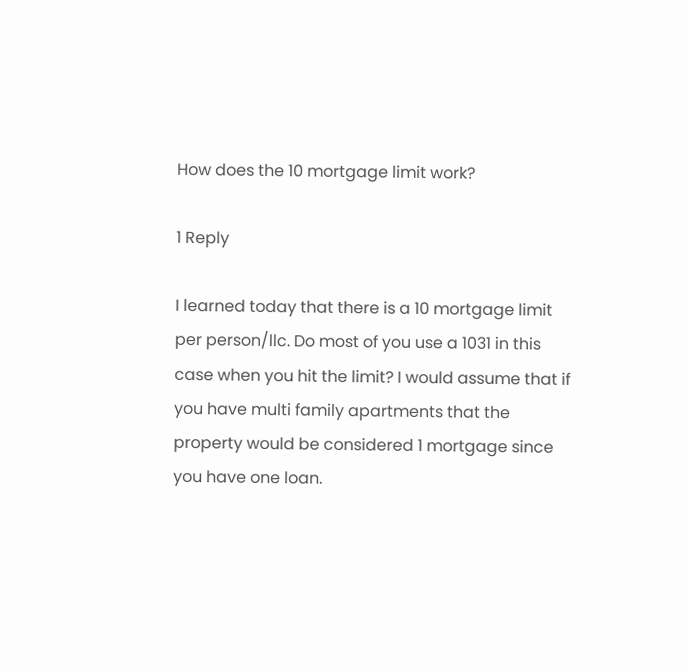How does the 10 mortgage limit work?

1 Reply

I learned today that there is a 10 mortgage limit per person/llc. Do most of you use a 1031 in this case when you hit the limit? I would assume that if you have multi family apartments that the property would be considered 1 mortgage since you have one loan.